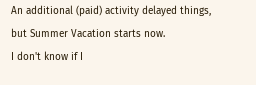An additional (paid) activity delayed things, but Summer Vacation starts now.
I don't know if I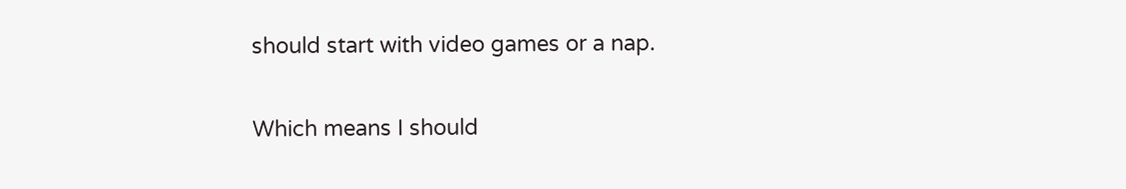should start with video games or a nap.

Which means I should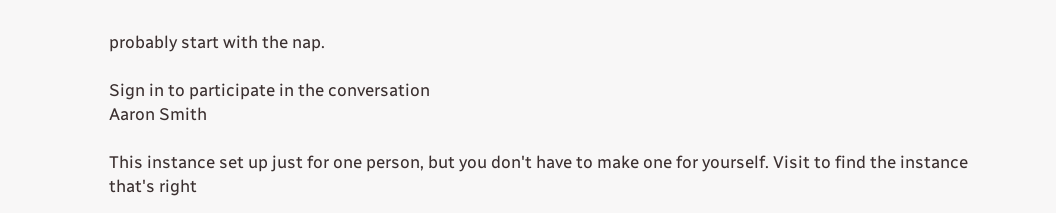probably start with the nap.

Sign in to participate in the conversation
Aaron Smith

This instance set up just for one person, but you don't have to make one for yourself. Visit to find the instance that's right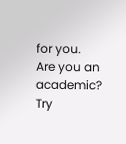for you. Are you an academic? Try